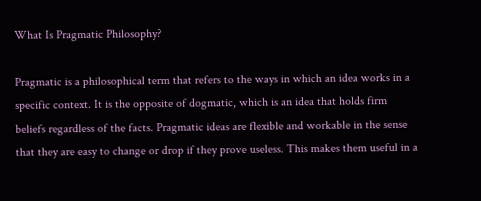What Is Pragmatic Philosophy?

Pragmatic is a philosophical term that refers to the ways in which an idea works in a specific context. It is the opposite of dogmatic, which is an idea that holds firm beliefs regardless of the facts. Pragmatic ideas are flexible and workable in the sense that they are easy to change or drop if they prove useless. This makes them useful in a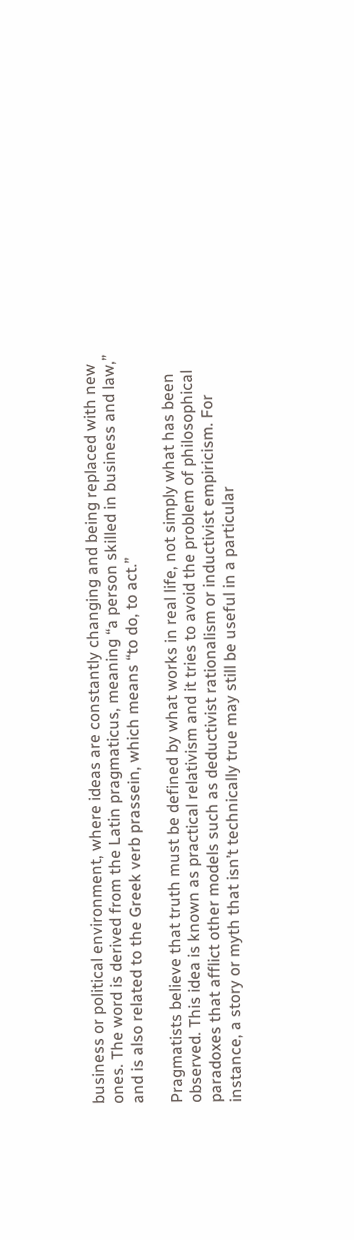business or political environment, where ideas are constantly changing and being replaced with new ones. The word is derived from the Latin pragmaticus, meaning “a person skilled in business and law,” and is also related to the Greek verb prassein, which means “to do, to act.”

Pragmatists believe that truth must be defined by what works in real life, not simply what has been observed. This idea is known as practical relativism and it tries to avoid the problem of philosophical paradoxes that afflict other models such as deductivist rationalism or inductivist empiricism. For instance, a story or myth that isn’t technically true may still be useful in a particular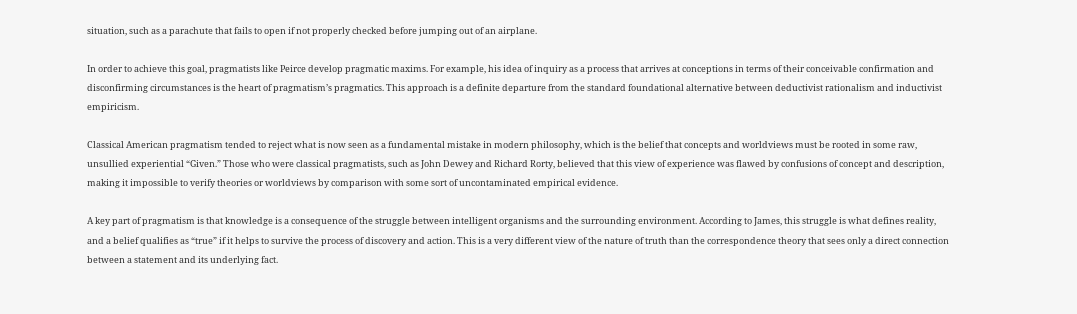situation, such as a parachute that fails to open if not properly checked before jumping out of an airplane.

In order to achieve this goal, pragmatists like Peirce develop pragmatic maxims. For example, his idea of inquiry as a process that arrives at conceptions in terms of their conceivable confirmation and disconfirming circumstances is the heart of pragmatism’s pragmatics. This approach is a definite departure from the standard foundational alternative between deductivist rationalism and inductivist empiricism.

Classical American pragmatism tended to reject what is now seen as a fundamental mistake in modern philosophy, which is the belief that concepts and worldviews must be rooted in some raw, unsullied experiential “Given.” Those who were classical pragmatists, such as John Dewey and Richard Rorty, believed that this view of experience was flawed by confusions of concept and description, making it impossible to verify theories or worldviews by comparison with some sort of uncontaminated empirical evidence.

A key part of pragmatism is that knowledge is a consequence of the struggle between intelligent organisms and the surrounding environment. According to James, this struggle is what defines reality, and a belief qualifies as “true” if it helps to survive the process of discovery and action. This is a very different view of the nature of truth than the correspondence theory that sees only a direct connection between a statement and its underlying fact.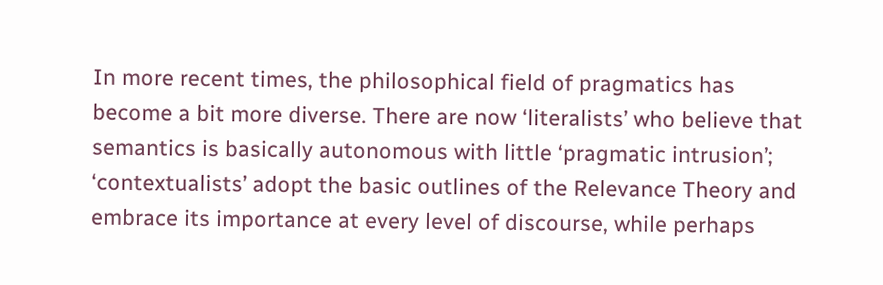In more recent times, the philosophical field of pragmatics has become a bit more diverse. There are now ‘literalists’ who believe that semantics is basically autonomous with little ‘pragmatic intrusion’; ‘contextualists’ adopt the basic outlines of the Relevance Theory and embrace its importance at every level of discourse, while perhaps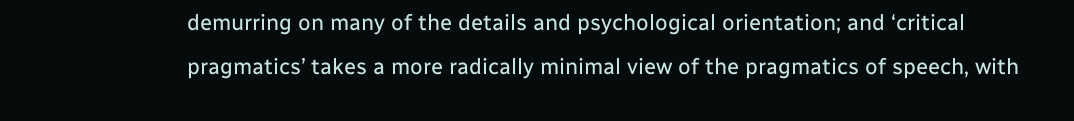demurring on many of the details and psychological orientation; and ‘critical pragmatics’ takes a more radically minimal view of the pragmatics of speech, with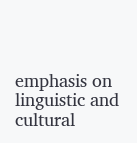emphasis on linguistic and cultural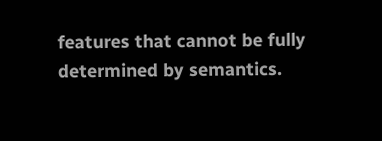features that cannot be fully determined by semantics.